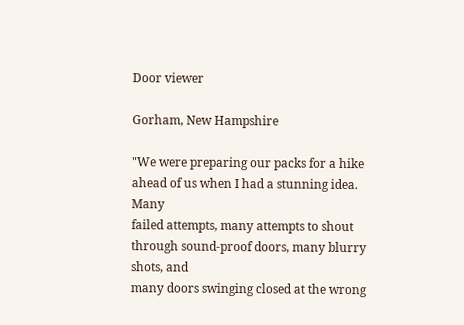Door viewer

Gorham, New Hampshire

"We were preparing our packs for a hike ahead of us when I had a stunning idea. Many
failed attempts, many attempts to shout through sound-proof doors, many blurry shots, and
many doors swinging closed at the wrong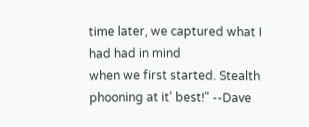time later, we captured what I had had in mind
when we first started. Stealth phooning at it' best!" --Dave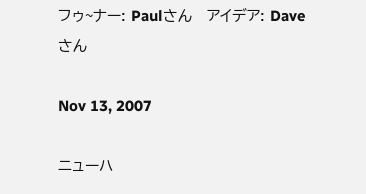フゥ~ナー: Paulさん   アイデア: Daveさん

Nov 13, 2007

ニューハ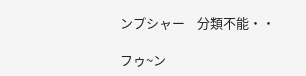ンプシャー    分類不能・・

フゥ~ン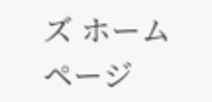ズ ホームページ